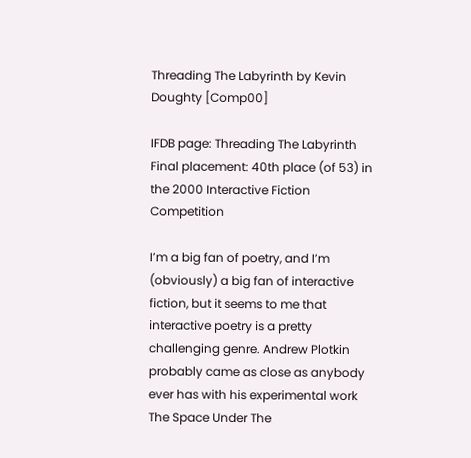Threading The Labyrinth by Kevin Doughty [Comp00]

IFDB page: Threading The Labyrinth
Final placement: 40th place (of 53) in the 2000 Interactive Fiction Competition

I’m a big fan of poetry, and I’m (obviously) a big fan of interactive fiction, but it seems to me that interactive poetry is a pretty challenging genre. Andrew Plotkin probably came as close as anybody ever has with his experimental work The Space Under The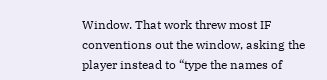Window. That work threw most IF conventions out the window, asking the player instead to “type the names of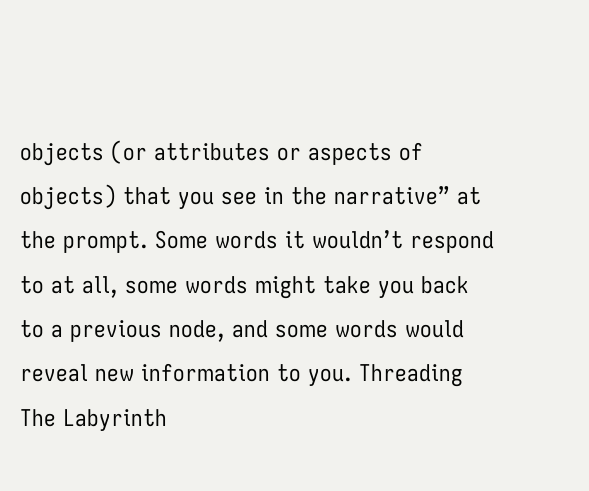objects (or attributes or aspects of objects) that you see in the narrative” at the prompt. Some words it wouldn’t respond to at all, some words might take you back to a previous node, and some words would reveal new information to you. Threading The Labyrinth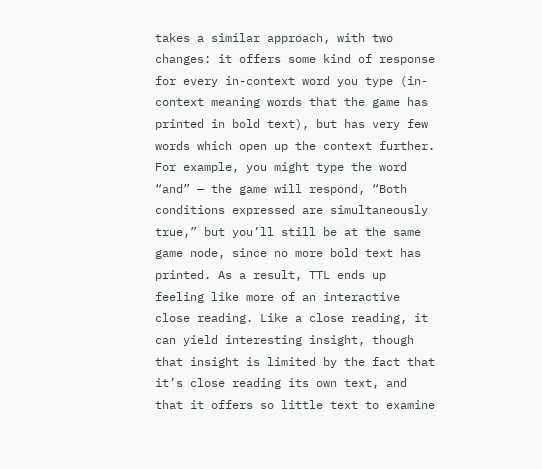takes a similar approach, with two changes: it offers some kind of response for every in-context word you type (in-context meaning words that the game has printed in bold text), but has very few words which open up the context further. For example, you might type the word “and” — the game will respond, “Both conditions expressed are simultaneously true,” but you’ll still be at the same game node, since no more bold text has printed. As a result, TTL ends up feeling like more of an interactive close reading. Like a close reading, it can yield interesting insight, though that insight is limited by the fact that it’s close reading its own text, and that it offers so little text to examine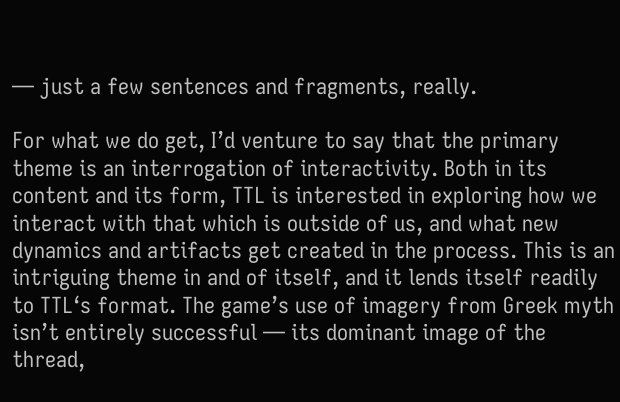— just a few sentences and fragments, really.

For what we do get, I’d venture to say that the primary theme is an interrogation of interactivity. Both in its content and its form, TTL is interested in exploring how we interact with that which is outside of us, and what new dynamics and artifacts get created in the process. This is an intriguing theme in and of itself, and it lends itself readily to TTL‘s format. The game’s use of imagery from Greek myth isn’t entirely successful — its dominant image of the thread,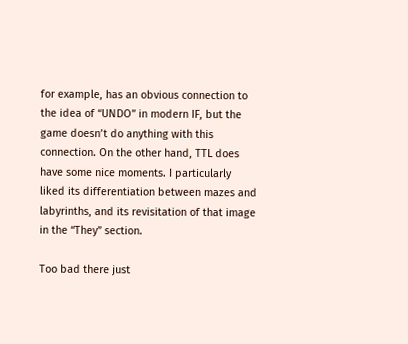for example, has an obvious connection to the idea of “UNDO” in modern IF, but the game doesn’t do anything with this connection. On the other hand, TTL does have some nice moments. I particularly liked its differentiation between mazes and labyrinths, and its revisitation of that image in the “They” section.

Too bad there just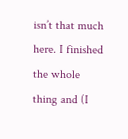isn’t that much here. I finished the whole thing and (I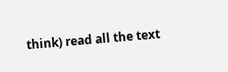think) read all the text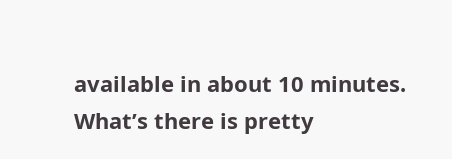available in about 10 minutes. What’s there is pretty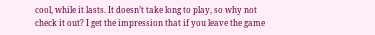cool, while it lasts. It doesn’t take long to play, so why not check it out? I get the impression that if you leave the game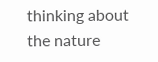thinking about the nature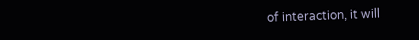of interaction, it will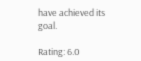have achieved its goal.

Rating: 6.0